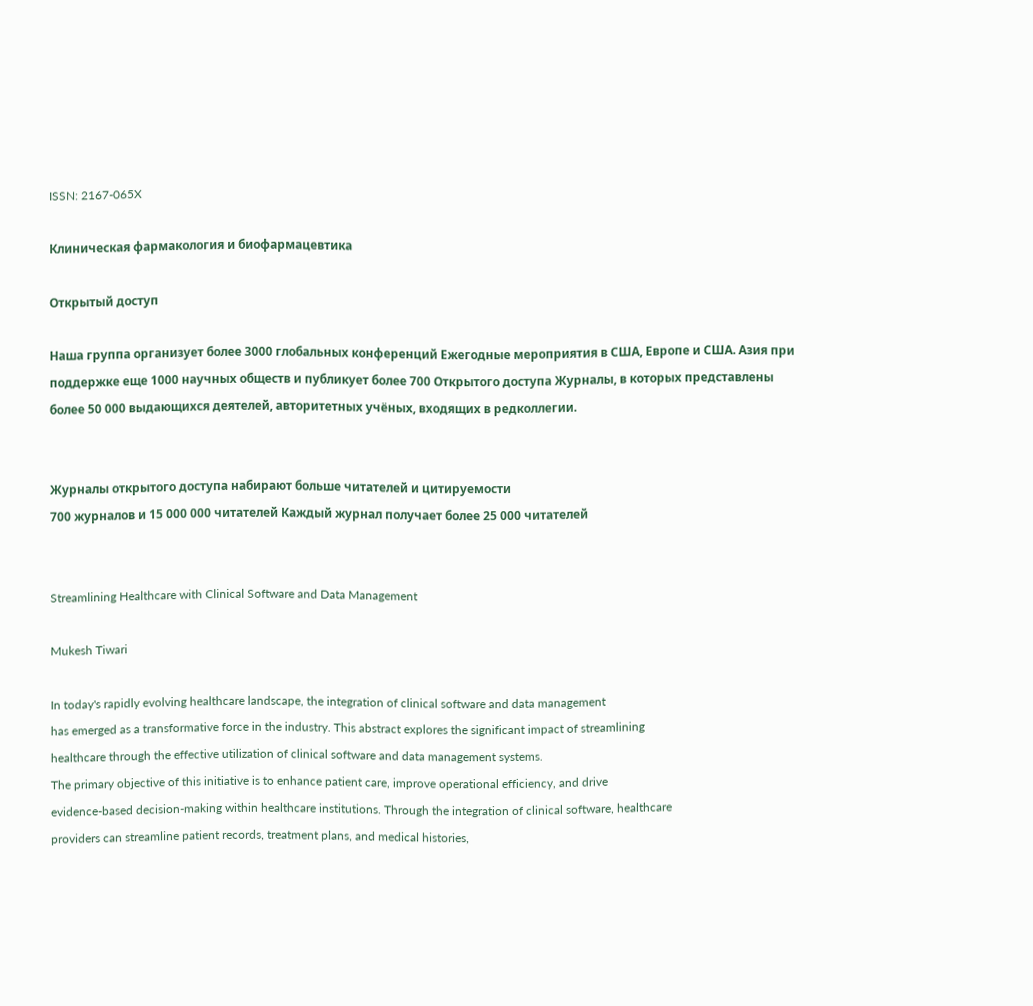ISSN: 2167-065X

Клиническая фармакология и биофармацевтика

Открытый доступ

Наша группа организует более 3000 глобальных конференций Ежегодные мероприятия в США, Европе и США. Азия при поддержке еще 1000 научных обществ и публикует более 700 Открытого доступа Журналы, в которых представлены более 50 000 выдающихся деятелей, авторитетных учёных, входящих в редколлегии.


Журналы открытого доступа набирают больше читателей и цитируемости
700 журналов и 15 000 000 читателей Каждый журнал получает более 25 000 читателей


Streamlining Healthcare with Clinical Software and Data Management

Mukesh Tiwari

In today's rapidly evolving healthcare landscape, the integration of clinical software and data management
has emerged as a transformative force in the industry. This abstract explores the significant impact of streamlining
healthcare through the effective utilization of clinical software and data management systems.
The primary objective of this initiative is to enhance patient care, improve operational efficiency, and drive
evidence-based decision-making within healthcare institutions. Through the integration of clinical software, healthcare
providers can streamline patient records, treatment plans, and medical histories,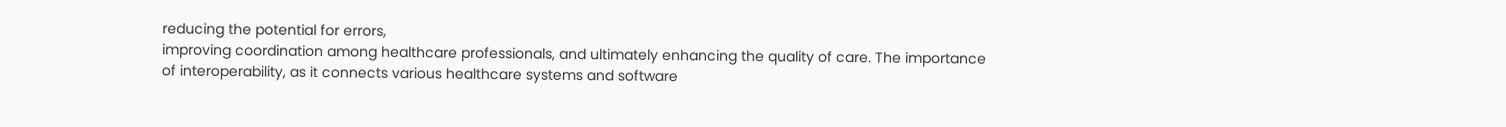reducing the potential for errors,
improving coordination among healthcare professionals, and ultimately enhancing the quality of care. The importance
of interoperability, as it connects various healthcare systems and software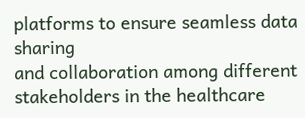platforms to ensure seamless data sharing
and collaboration among different stakeholders in the healthcare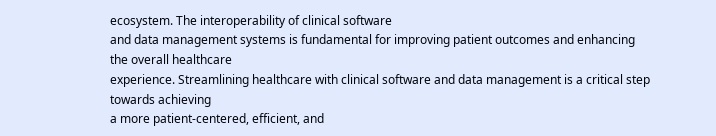ecosystem. The interoperability of clinical software
and data management systems is fundamental for improving patient outcomes and enhancing the overall healthcare
experience. Streamlining healthcare with clinical software and data management is a critical step towards achieving
a more patient-centered, efficient, and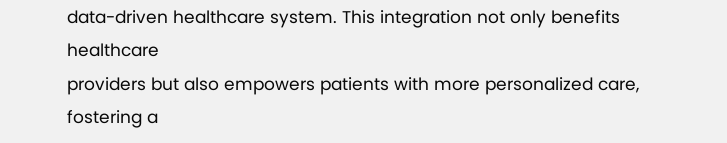data-driven healthcare system. This integration not only benefits healthcare
providers but also empowers patients with more personalized care, fostering a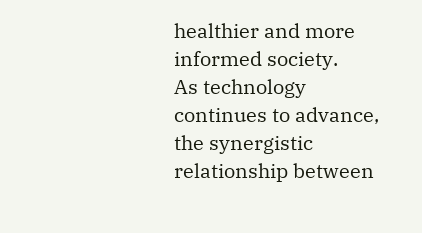healthier and more informed society.
As technology continues to advance, the synergistic relationship between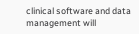clinical software and data management will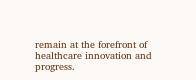remain at the forefront of healthcare innovation and progress.